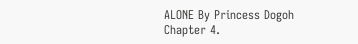ALONE By Princess Dogoh Chapter 4.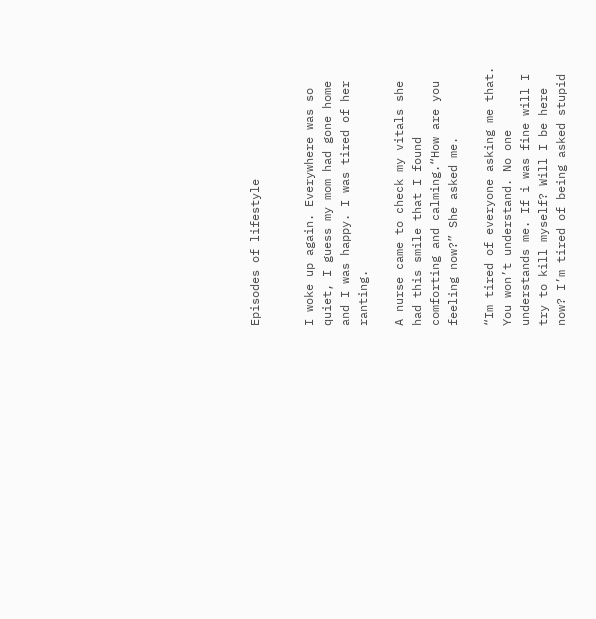Episodes of lifestyle


I woke up again. Everywhere was so quiet, I guess my mom had gone home and I was happy. I was tired of her ranting.

A nurse came to check my vitals she had this smile that I found comforting and calming.“How are you feeling now?” She asked me.

“Im tired of everyone asking me that. You won’t understand. No one understands me. If i was fine will I try to kill myself? Will I be here now? I’m tired of being asked stupid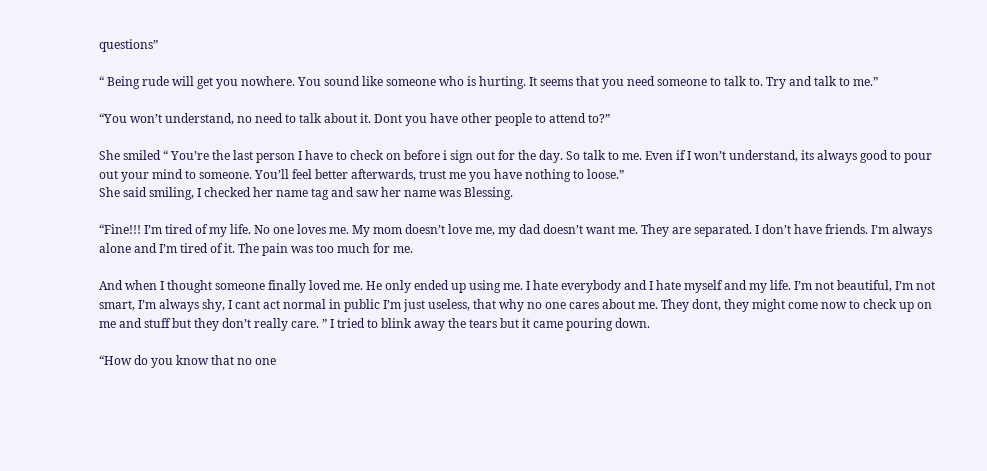questions”

“ Being rude will get you nowhere. You sound like someone who is hurting. It seems that you need someone to talk to. Try and talk to me.”

“You won’t understand, no need to talk about it. Dont you have other people to attend to?”

She smiled “ You’re the last person I have to check on before i sign out for the day. So talk to me. Even if I won’t understand, its always good to pour out your mind to someone. You’ll feel better afterwards, trust me you have nothing to loose.”
She said smiling, I checked her name tag and saw her name was Blessing.

“Fine!!! I’m tired of my life. No one loves me. My mom doesn’t love me, my dad doesn’t want me. They are separated. I don’t have friends. I’m always alone and I’m tired of it. The pain was too much for me.

And when I thought someone finally loved me. He only ended up using me. I hate everybody and I hate myself and my life. I’m not beautiful, I’m not smart, I’m always shy, I cant act normal in public I’m just useless, that why no one cares about me. They dont, they might come now to check up on me and stuff but they don’t really care. ” I tried to blink away the tears but it came pouring down.

“How do you know that no one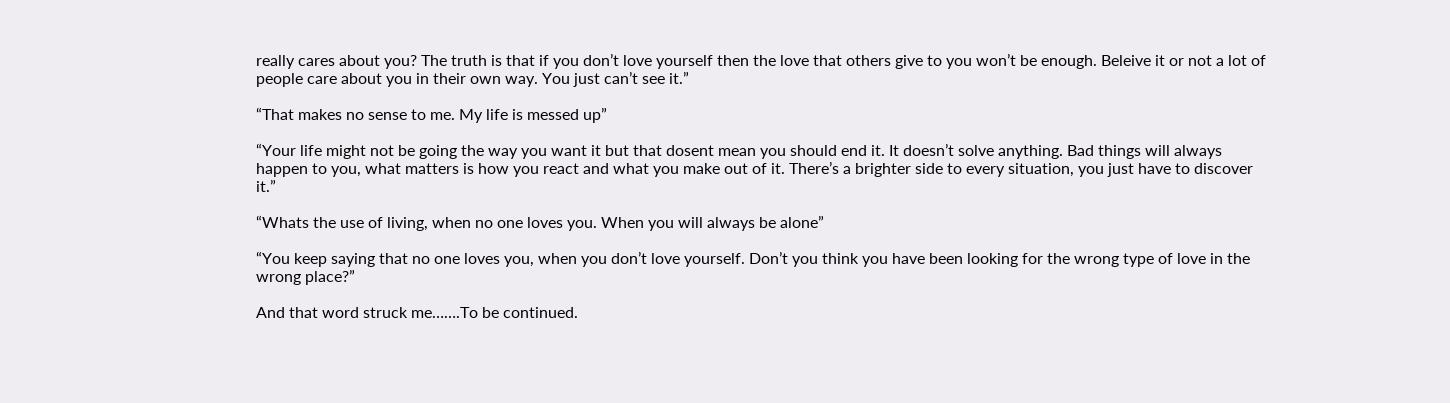really cares about you? The truth is that if you don’t love yourself then the love that others give to you won’t be enough. Beleive it or not a lot of people care about you in their own way. You just can’t see it.”

“That makes no sense to me. My life is messed up”

“Your life might not be going the way you want it but that dosent mean you should end it. It doesn’t solve anything. Bad things will always happen to you, what matters is how you react and what you make out of it. There’s a brighter side to every situation, you just have to discover it.”

“Whats the use of living, when no one loves you. When you will always be alone”

“You keep saying that no one loves you, when you don’t love yourself. Don’t you think you have been looking for the wrong type of love in the wrong place?”

And that word struck me…….To be continued.